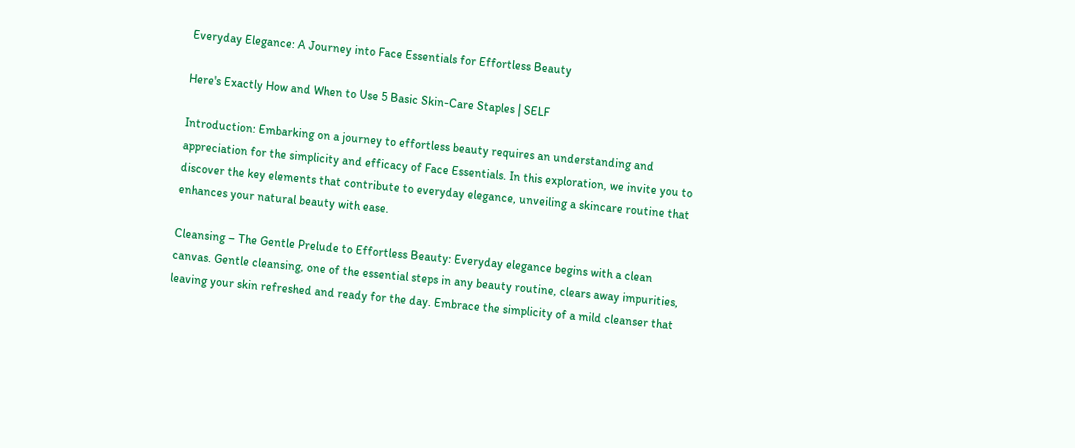Everyday Elegance: A Journey into Face Essentials for Effortless Beauty

Here's Exactly How and When to Use 5 Basic Skin-Care Staples | SELF

Introduction: Embarking on a journey to effortless beauty requires an understanding and appreciation for the simplicity and efficacy of Face Essentials. In this exploration, we invite you to discover the key elements that contribute to everyday elegance, unveiling a skincare routine that enhances your natural beauty with ease.

Cleansing – The Gentle Prelude to Effortless Beauty: Everyday elegance begins with a clean canvas. Gentle cleansing, one of the essential steps in any beauty routine, clears away impurities, leaving your skin refreshed and ready for the day. Embrace the simplicity of a mild cleanser that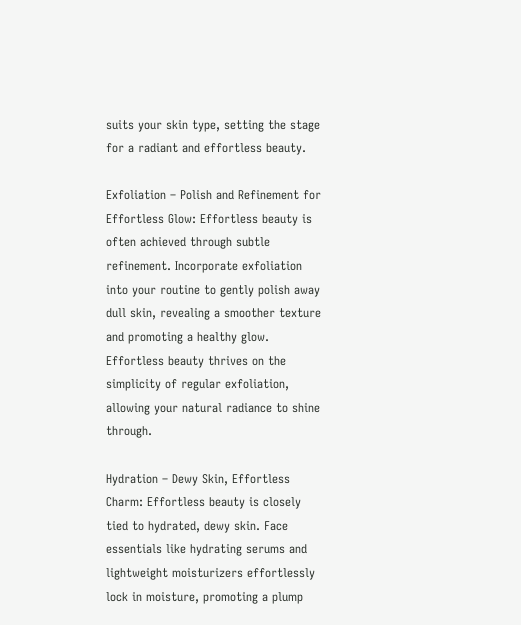suits your skin type, setting the stage for a radiant and effortless beauty.

Exfoliation – Polish and Refinement for Effortless Glow: Effortless beauty is often achieved through subtle refinement. Incorporate exfoliation into your routine to gently polish away dull skin, revealing a smoother texture and promoting a healthy glow. Effortless beauty thrives on the simplicity of regular exfoliation, allowing your natural radiance to shine through.

Hydration – Dewy Skin, Effortless Charm: Effortless beauty is closely tied to hydrated, dewy skin. Face essentials like hydrating serums and lightweight moisturizers effortlessly lock in moisture, promoting a plump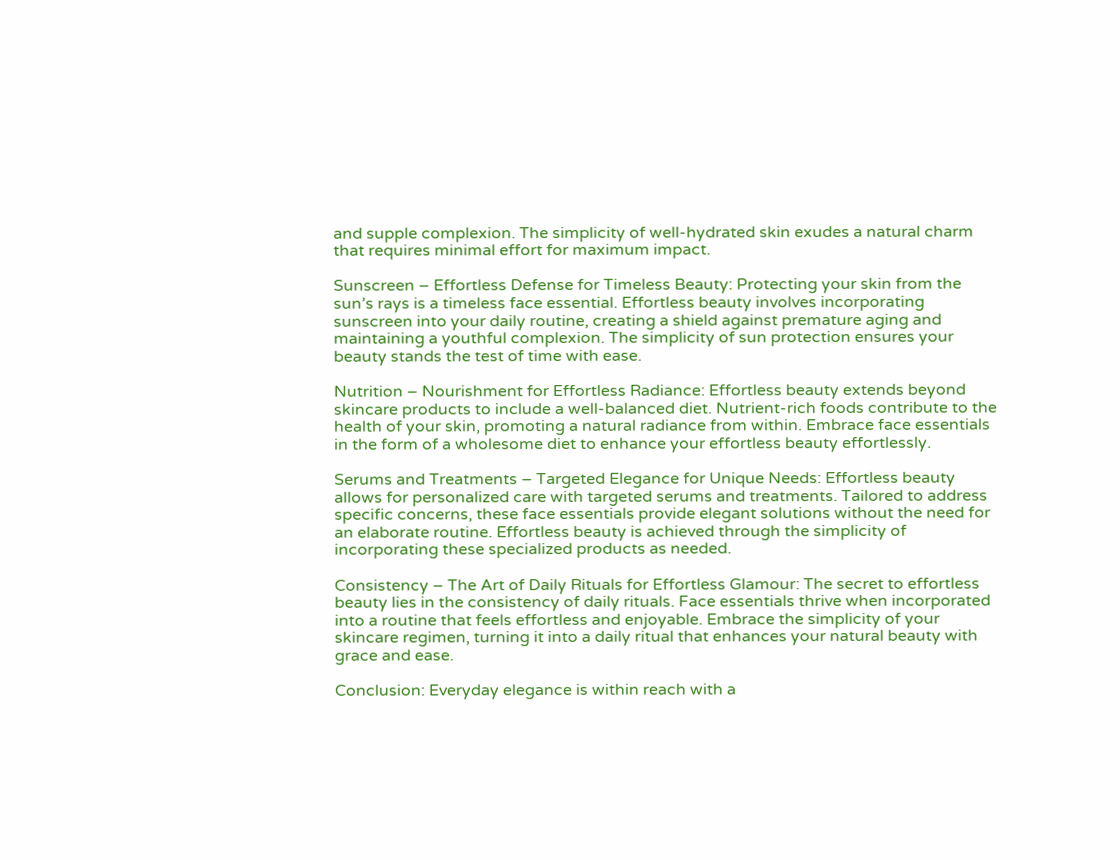and supple complexion. The simplicity of well-hydrated skin exudes a natural charm that requires minimal effort for maximum impact.

Sunscreen – Effortless Defense for Timeless Beauty: Protecting your skin from the sun’s rays is a timeless face essential. Effortless beauty involves incorporating sunscreen into your daily routine, creating a shield against premature aging and maintaining a youthful complexion. The simplicity of sun protection ensures your beauty stands the test of time with ease.

Nutrition – Nourishment for Effortless Radiance: Effortless beauty extends beyond skincare products to include a well-balanced diet. Nutrient-rich foods contribute to the health of your skin, promoting a natural radiance from within. Embrace face essentials in the form of a wholesome diet to enhance your effortless beauty effortlessly.

Serums and Treatments – Targeted Elegance for Unique Needs: Effortless beauty allows for personalized care with targeted serums and treatments. Tailored to address specific concerns, these face essentials provide elegant solutions without the need for an elaborate routine. Effortless beauty is achieved through the simplicity of incorporating these specialized products as needed.

Consistency – The Art of Daily Rituals for Effortless Glamour: The secret to effortless beauty lies in the consistency of daily rituals. Face essentials thrive when incorporated into a routine that feels effortless and enjoyable. Embrace the simplicity of your skincare regimen, turning it into a daily ritual that enhances your natural beauty with grace and ease.

Conclusion: Everyday elegance is within reach with a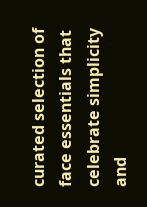curated selection of face essentials that celebrate simplicity and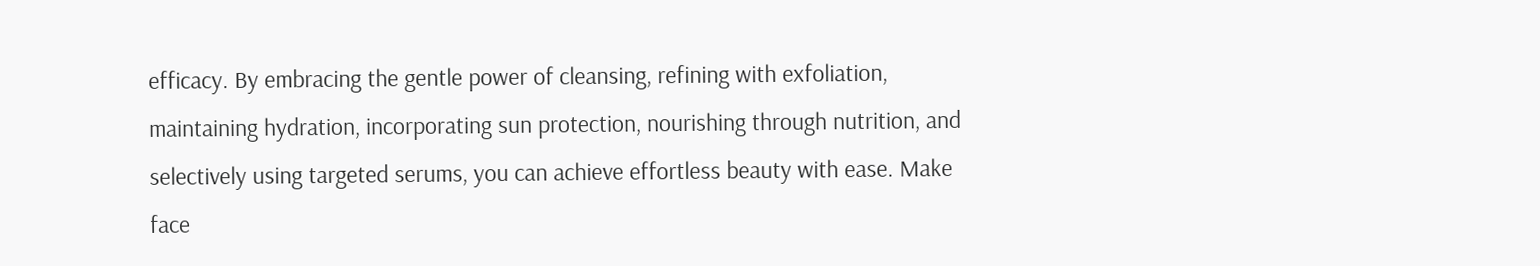efficacy. By embracing the gentle power of cleansing, refining with exfoliation, maintaining hydration, incorporating sun protection, nourishing through nutrition, and selectively using targeted serums, you can achieve effortless beauty with ease. Make face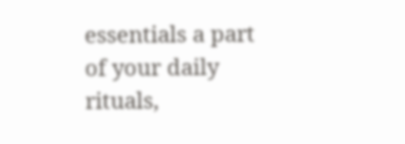essentials a part of your daily rituals,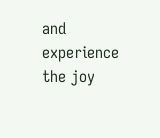and experience the joy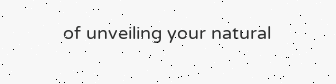of unveiling your natural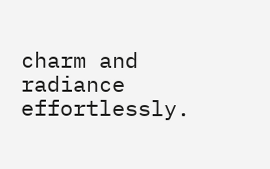charm and radiance effortlessly.